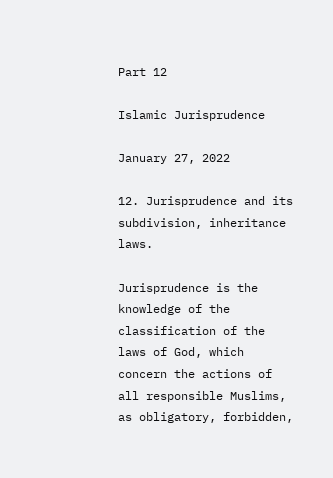Part 12

Islamic Jurisprudence

January 27, 2022

12. Jurisprudence and its subdivision, inheritance laws.

Jurisprudence is the knowledge of the classification of the laws of God, which concern the actions of all responsible Muslims, as obligatory, forbidden,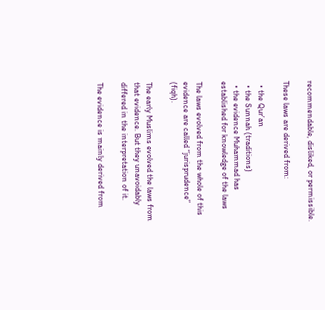recommendable, disliked, or permissible.

These laws are derived from:

  • the Qur’an
  • the Sunnah (traditions)
  • the evidence Muhammad has established for knowledge of the laws

The laws evolved from the whole of this evidence are called “jurisprudence” (fiqh).

The early Muslims evolved the laws from that evidence. But they unavoidably differed in the interpretation of it.

The evidence is mainly derived from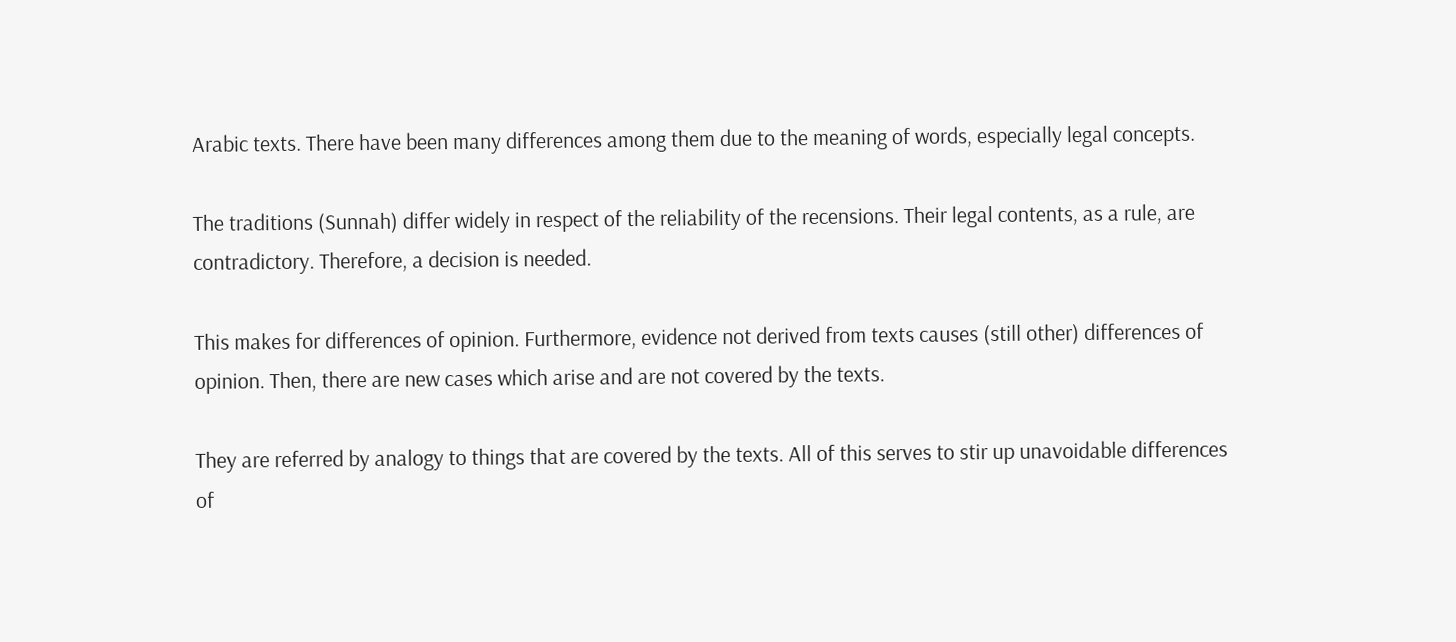Arabic texts. There have been many differences among them due to the meaning of words, especially legal concepts.

The traditions (Sunnah) differ widely in respect of the reliability of the recensions. Their legal contents, as a rule, are contradictory. Therefore, a decision is needed.

This makes for differences of opinion. Furthermore, evidence not derived from texts causes (still other) differences of opinion. Then, there are new cases which arise and are not covered by the texts.

They are referred by analogy to things that are covered by the texts. All of this serves to stir up unavoidable differences of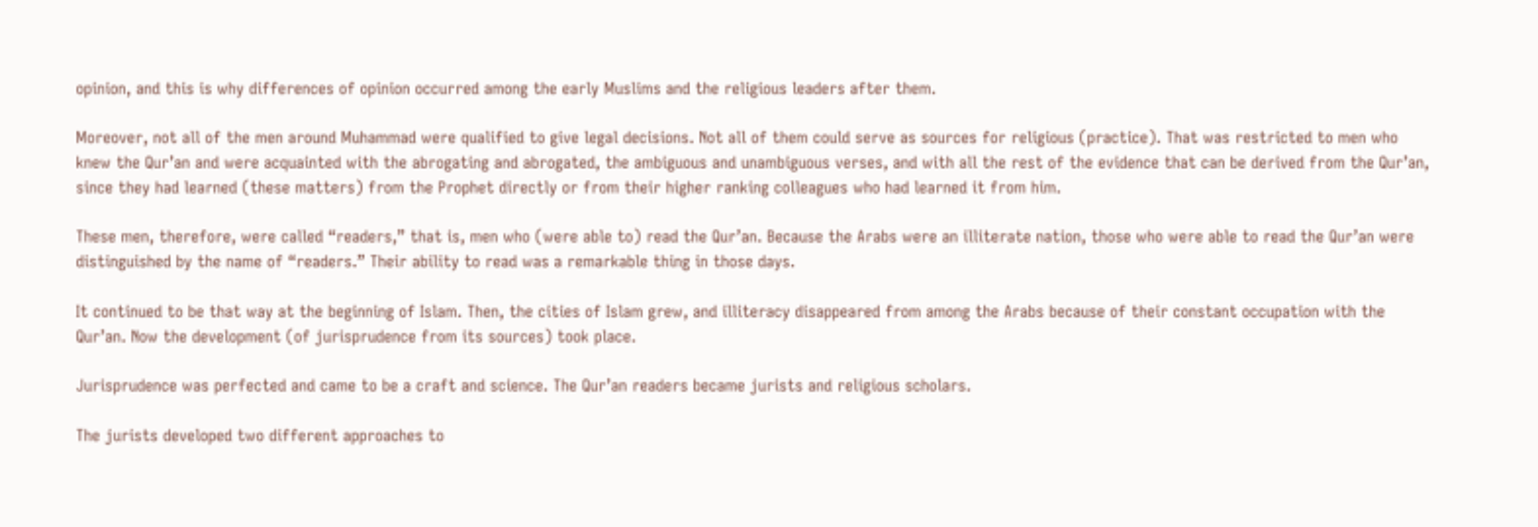opinion, and this is why differences of opinion occurred among the early Muslims and the religious leaders after them.

Moreover, not all of the men around Muhammad were qualified to give legal decisions. Not all of them could serve as sources for religious (practice). That was restricted to men who knew the Qur’an and were acquainted with the abrogating and abrogated, the ambiguous and unambiguous verses, and with all the rest of the evidence that can be derived from the Qur’an, since they had learned (these matters) from the Prophet directly or from their higher ranking colleagues who had learned it from him.

These men, therefore, were called “readers,” that is, men who (were able to) read the Qur’an. Because the Arabs were an illiterate nation, those who were able to read the Qur’an were distinguished by the name of “readers.” Their ability to read was a remarkable thing in those days.

It continued to be that way at the beginning of Islam. Then, the cities of Islam grew, and illiteracy disappeared from among the Arabs because of their constant occupation with the Qur’an. Now the development (of jurisprudence from its sources) took place.

Jurisprudence was perfected and came to be a craft and science. The Qur’an readers became jurists and religious scholars.

The jurists developed two different approaches to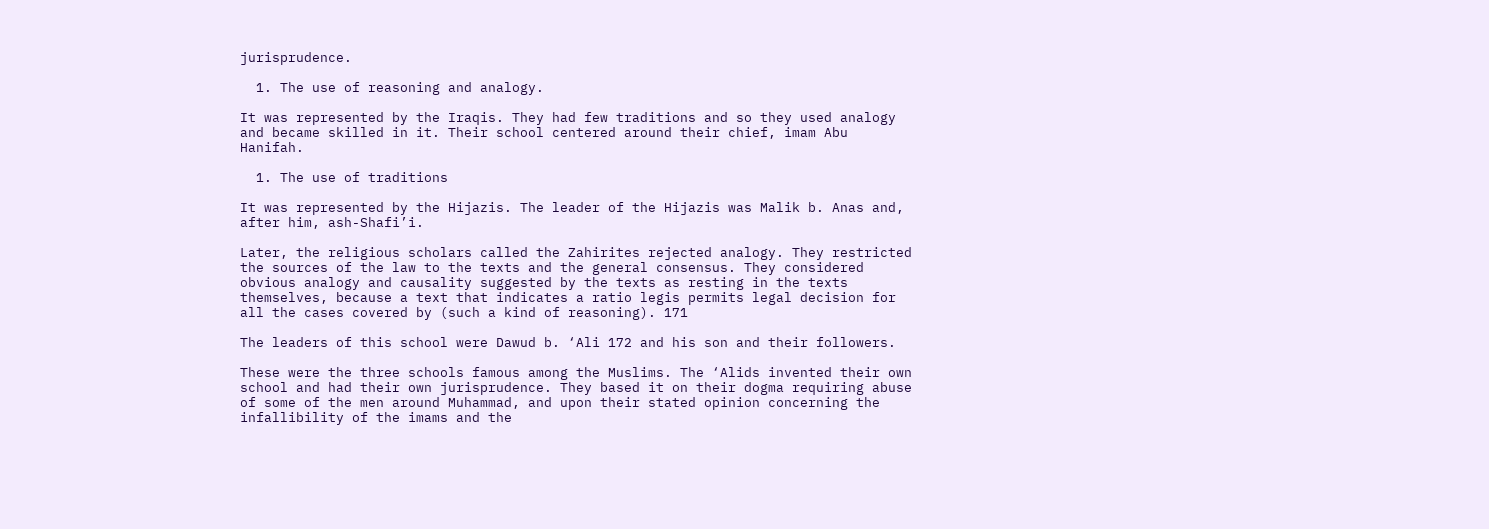jurisprudence.

  1. The use of reasoning and analogy.

It was represented by the Iraqis. They had few traditions and so they used analogy and became skilled in it. Their school centered around their chief, imam Abu Hanifah.

  1. The use of traditions

It was represented by the Hijazis. The leader of the Hijazis was Malik b. Anas and, after him, ash-Shafi’i.

Later, the religious scholars called the Zahirites rejected analogy. They restricted the sources of the law to the texts and the general consensus. They considered obvious analogy and causality suggested by the texts as resting in the texts themselves, because a text that indicates a ratio legis permits legal decision for all the cases covered by (such a kind of reasoning). 171

The leaders of this school were Dawud b. ‘Ali 172 and his son and their followers.

These were the three schools famous among the Muslims. The ‘Alids invented their own school and had their own jurisprudence. They based it on their dogma requiring abuse of some of the men around Muhammad, and upon their stated opinion concerning the infallibility of the imams and the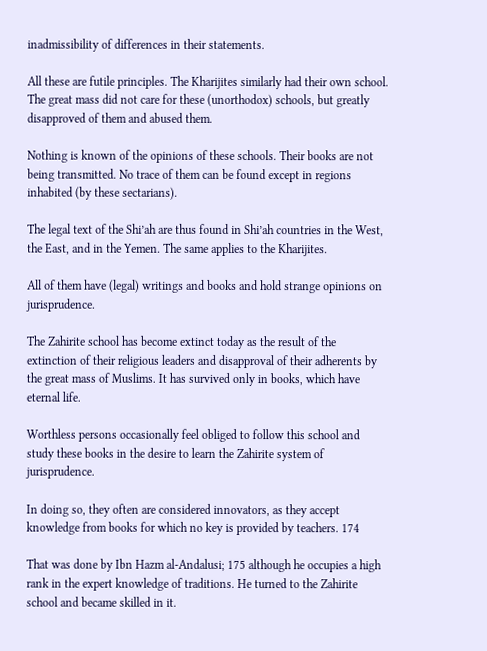inadmissibility of differences in their statements.

All these are futile principles. The Kharijites similarly had their own school. The great mass did not care for these (unorthodox) schools, but greatly disapproved of them and abused them.

Nothing is known of the opinions of these schools. Their books are not being transmitted. No trace of them can be found except in regions inhabited (by these sectarians).

The legal text of the Shi’ah are thus found in Shi’ah countries in the West, the East, and in the Yemen. The same applies to the Kharijites.

All of them have (legal) writings and books and hold strange opinions on jurisprudence.

The Zahirite school has become extinct today as the result of the extinction of their religious leaders and disapproval of their adherents by the great mass of Muslims. It has survived only in books, which have eternal life.

Worthless persons occasionally feel obliged to follow this school and study these books in the desire to learn the Zahirite system of jurisprudence.

In doing so, they often are considered innovators, as they accept knowledge from books for which no key is provided by teachers. 174

That was done by Ibn Hazm al-Andalusi; 175 although he occupies a high rank in the expert knowledge of traditions. He turned to the Zahirite school and became skilled in it.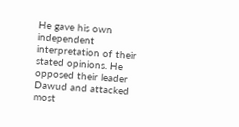He gave his own independent interpretation of their stated opinions. He opposed their leader Dawud and attacked most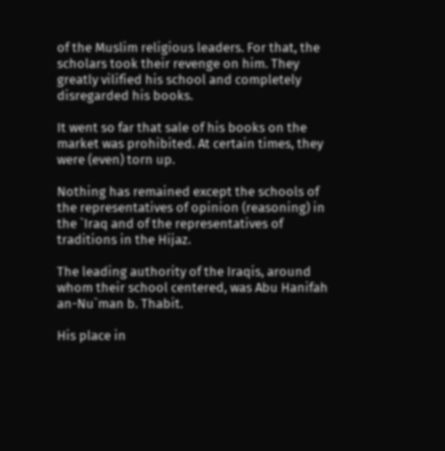of the Muslim religious leaders. For that, the scholars took their revenge on him. They greatly vilified his school and completely disregarded his books.

It went so far that sale of his books on the market was prohibited. At certain times, they were (even) torn up.

Nothing has remained except the schools of the representatives of opinion (reasoning) in the `Iraq and of the representatives of traditions in the Hijaz.

The leading authority of the Iraqis, around whom their school centered, was Abu Hanifah an-Nu`man b. Thabit.

His place in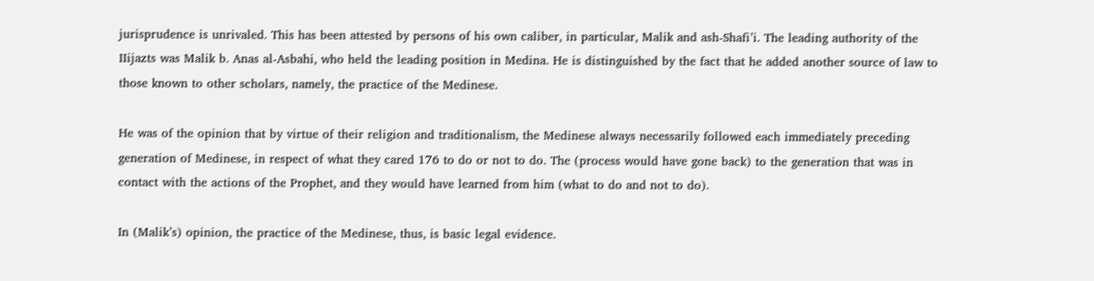jurisprudence is unrivaled. This has been attested by persons of his own caliber, in particular, Malik and ash-Shafi’i. The leading authority of the IIijazts was Malik b. Anas al-Asbahi, who held the leading position in Medina. He is distinguished by the fact that he added another source of law to those known to other scholars, namely, the practice of the Medinese.

He was of the opinion that by virtue of their religion and traditionalism, the Medinese always necessarily followed each immediately preceding generation of Medinese, in respect of what they cared 176 to do or not to do. The (process would have gone back) to the generation that was in contact with the actions of the Prophet, and they would have learned from him (what to do and not to do).

In (Malik’s) opinion, the practice of the Medinese, thus, is basic legal evidence.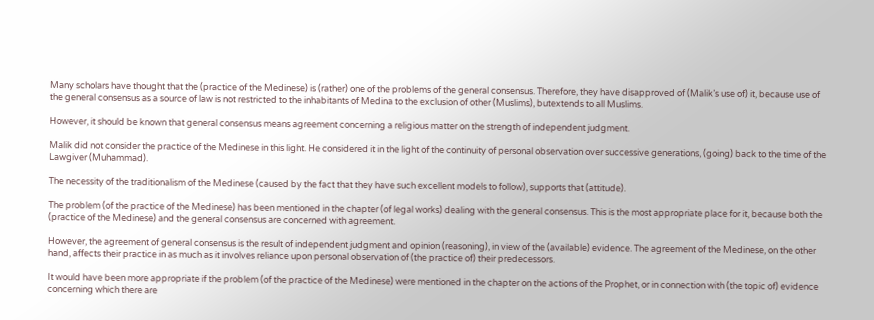Many scholars have thought that the (practice of the Medinese) is (rather) one of the problems of the general consensus. Therefore, they have disapproved of (Malik’s use of) it, because use of the general consensus as a source of law is not restricted to the inhabitants of Medina to the exclusion of other (Muslims), butextends to all Muslims.

However, it should be known that general consensus means agreement concerning a religious matter on the strength of independent judgment.

Malik did not consider the practice of the Medinese in this light. He considered it in the light of the continuity of personal observation over successive generations, (going) back to the time of the Lawgiver (Muhammad).

The necessity of the traditionalism of the Medinese (caused by the fact that they have such excellent models to follow), supports that (attitude).

The problem (of the practice of the Medinese) has been mentioned in the chapter (of legal works) dealing with the general consensus. This is the most appropriate place for it, because both the (practice of the Medinese) and the general consensus are concerned with agreement.

However, the agreement of general consensus is the result of independent judgment and opinion (reasoning), in view of the (available) evidence. The agreement of the Medinese, on the other hand, affects their practice in as much as it involves reliance upon personal observation of (the practice of) their predecessors.

It would have been more appropriate if the problem (of the practice of the Medinese) were mentioned in the chapter on the actions of the Prophet, or in connection with (the topic of) evidence concerning which there are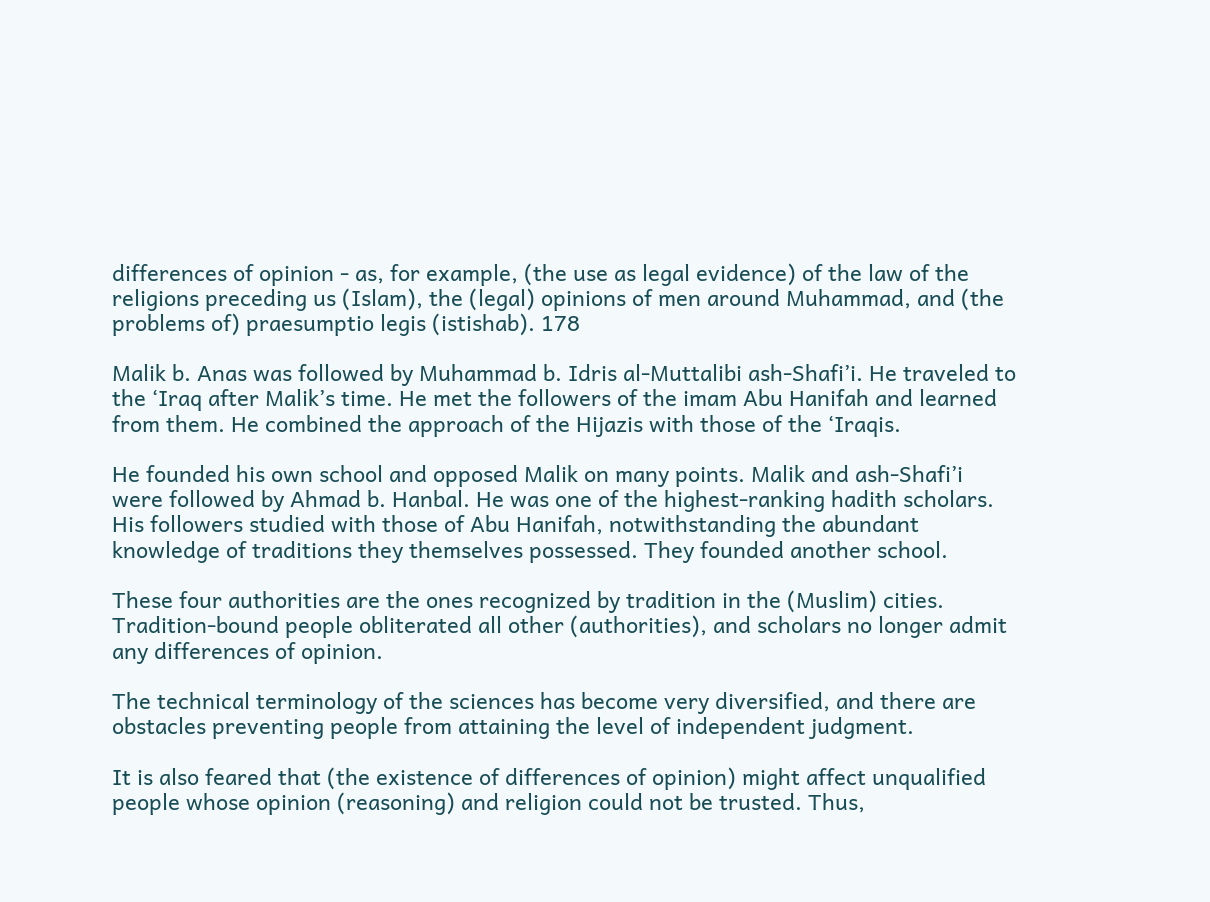differences of opinion - as, for example, (the use as legal evidence) of the law of the religions preceding us (Islam), the (legal) opinions of men around Muhammad, and (the problems of) praesumptio legis (istishab). 178

Malik b. Anas was followed by Muhammad b. Idris al-Muttalibi ash-Shafi’i. He traveled to the ‘Iraq after Malik’s time. He met the followers of the imam Abu Hanifah and learned from them. He combined the approach of the Hijazis with those of the ‘Iraqis.

He founded his own school and opposed Malik on many points. Malik and ash-Shafi’i were followed by Ahmad b. Hanbal. He was one of the highest-ranking hadith scholars. His followers studied with those of Abu Hanifah, notwithstanding the abundant knowledge of traditions they themselves possessed. They founded another school.

These four authorities are the ones recognized by tradition in the (Muslim) cities. Tradition-bound people obliterated all other (authorities), and scholars no longer admit any differences of opinion.

The technical terminology of the sciences has become very diversified, and there are obstacles preventing people from attaining the level of independent judgment.

It is also feared that (the existence of differences of opinion) might affect unqualified people whose opinion (reasoning) and religion could not be trusted. Thus,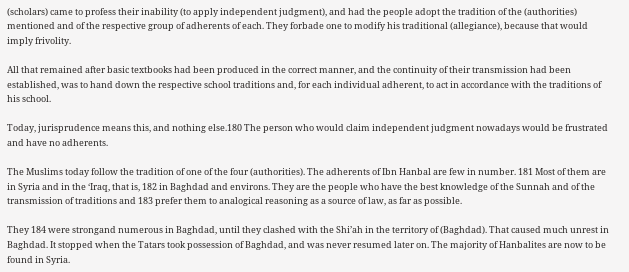(scholars) came to profess their inability (to apply independent judgment), and had the people adopt the tradition of the (authorities) mentioned and of the respective group of adherents of each. They forbade one to modify his traditional (allegiance), because that would imply frivolity.

All that remained after basic textbooks had been produced in the correct manner, and the continuity of their transmission had been established, was to hand down the respective school traditions and, for each individual adherent, to act in accordance with the traditions of his school.

Today, jurisprudence means this, and nothing else.180 The person who would claim independent judgment nowadays would be frustrated and have no adherents.

The Muslims today follow the tradition of one of the four (authorities). The adherents of Ibn Hanbal are few in number. 181 Most of them are in Syria and in the ‘Iraq, that is, 182 in Baghdad and environs. They are the people who have the best knowledge of the Sunnah and of the transmission of traditions and 183 prefer them to analogical reasoning as a source of law, as far as possible.

They 184 were strongand numerous in Baghdad, until they clashed with the Shi’ah in the territory of (Baghdad). That caused much unrest in Baghdad. It stopped when the Tatars took possession of Baghdad, and was never resumed later on. The majority of Hanbalites are now to be found in Syria.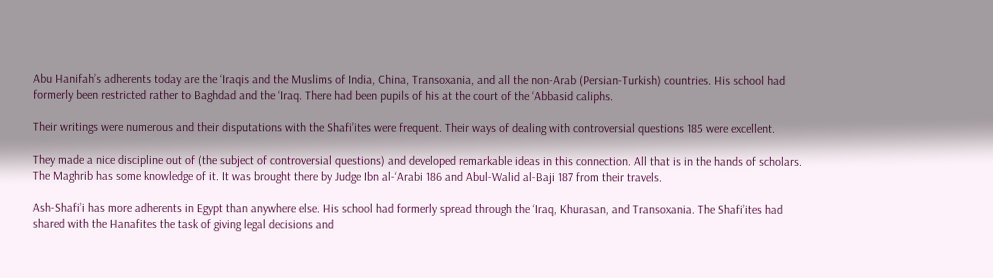Abu Hanifah’s adherents today are the ‘Iraqis and the Muslims of India, China, Transoxania, and all the non-Arab (Persian-Turkish) countries. His school had formerly been restricted rather to Baghdad and the ‘Iraq. There had been pupils of his at the court of the ‘Abbasid caliphs.

Their writings were numerous and their disputations with the Shafi’ites were frequent. Their ways of dealing with controversial questions 185 were excellent.

They made a nice discipline out of (the subject of controversial questions) and developed remarkable ideas in this connection. All that is in the hands of scholars. The Maghrib has some knowledge of it. It was brought there by Judge Ibn al-‘Arabi 186 and Abul-Walid al-Baji 187 from their travels.

Ash-Shafi’i has more adherents in Egypt than anywhere else. His school had formerly spread through the ‘Iraq, Khurasan, and Transoxania. The Shafi’ites had shared with the Hanafites the task of giving legal decisions and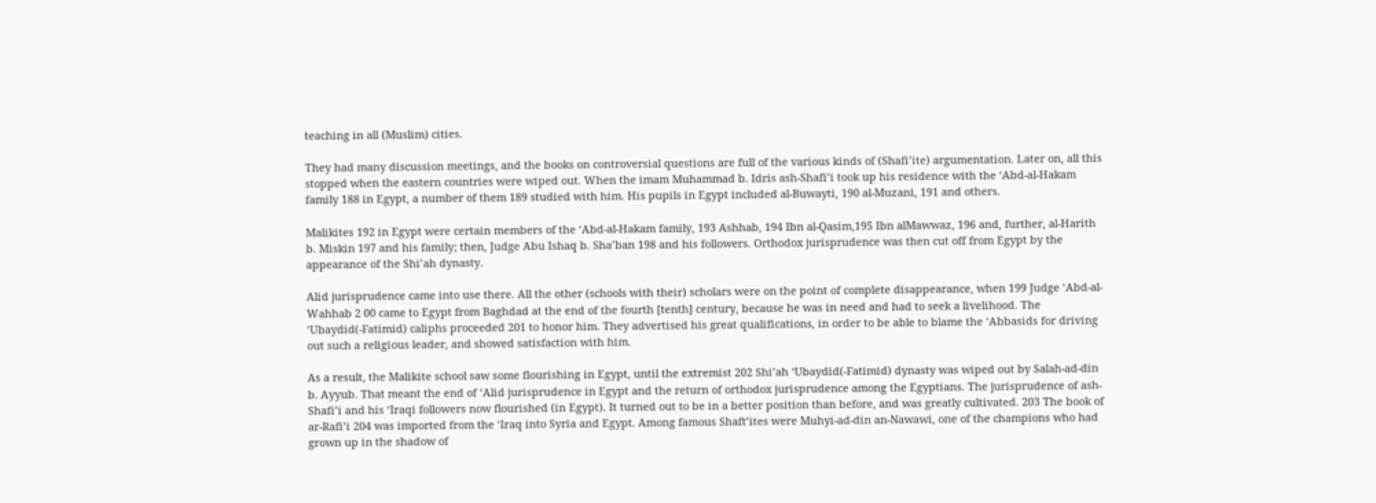teaching in all (Muslim) cities.

They had many discussion meetings, and the books on controversial questions are full of the various kinds of (Shafi’ite) argumentation. Later on, all this stopped when the eastern countries were wiped out. When the imam Muhammad b. Idris ash-Shafi’i took up his residence with the ‘Abd-al-Hakam family 188 in Egypt, a number of them 189 studied with him. His pupils in Egypt included al-Buwayti, 190 al-Muzani, 191 and others.

Malikites 192 in Egypt were certain members of the ‘Abd-al-Hakam family, 193 Ashhab, 194 Ibn al-Qasim,195 Ibn alMawwaz, 196 and, further, al-Harith b. Miskin 197 and his family; then, Judge Abu Ishaq b. Sha’ban 198 and his followers. Orthodox jurisprudence was then cut off from Egypt by the appearance of the Shi’ah dynasty.

Alid jurisprudence came into use there. All the other (schools with their) scholars were on the point of complete disappearance, when 199 Judge ‘Abd-al-Wahhab 2 00 came to Egypt from Baghdad at the end of the fourth [tenth] century, because he was in need and had to seek a livelihood. The ‘Ubaydid(-Fatimid) caliphs proceeded 201 to honor him. They advertised his great qualifications, in order to be able to blame the ‘Abbasids for driving out such a religious leader, and showed satisfaction with him.

As a result, the Malikite school saw some flourishing in Egypt, until the extremist 202 Shi’ah ‘Ubaydid(-Fatimid) dynasty was wiped out by Salah-ad-din b. Ayyub. That meant the end of ‘Alid jurisprudence in Egypt and the return of orthodox jurisprudence among the Egyptians. The jurisprudence of ash-Shafi’i and his ‘Iraqi followers now flourished (in Egypt). It turned out to be in a better position than before, and was greatly cultivated. 203 The book of ar-Rafi’i 204 was imported from the ‘Iraq into Syria and Egypt. Among famous Shaft’ites were Muhyi-ad-din an-Nawawi, one of the champions who had grown up in the shadow of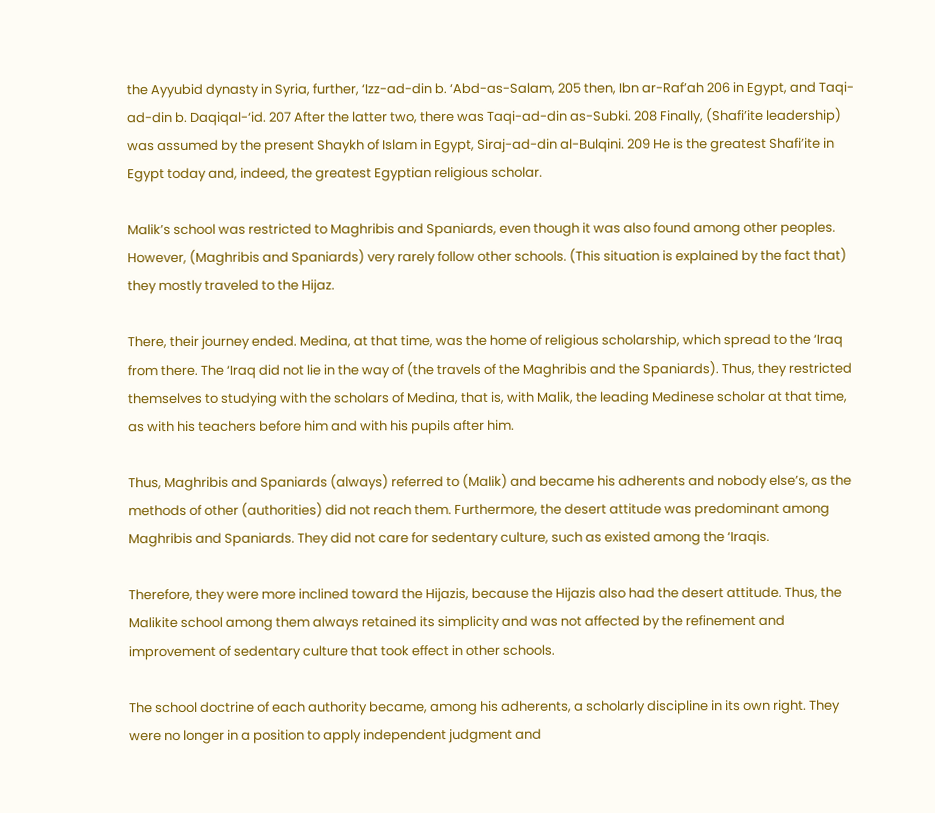the Ayyubid dynasty in Syria, further, ‘Izz-ad-din b. ‘Abd-as-Salam, 205 then, Ibn ar-Raf’ah 206 in Egypt, and Taqi-ad-din b. Daqiqal-‘id. 207 After the latter two, there was Taqi-ad-din as-Subki. 208 Finally, (Shafi’ite leadership) was assumed by the present Shaykh of Islam in Egypt, Siraj-ad-din al-Bulqini. 209 He is the greatest Shafi’ite in Egypt today and, indeed, the greatest Egyptian religious scholar.

Malik’s school was restricted to Maghribis and Spaniards, even though it was also found among other peoples. However, (Maghribis and Spaniards) very rarely follow other schools. (This situation is explained by the fact that) they mostly traveled to the Hijaz.

There, their journey ended. Medina, at that time, was the home of religious scholarship, which spread to the ‘Iraq from there. The ‘Iraq did not lie in the way of (the travels of the Maghribis and the Spaniards). Thus, they restricted themselves to studying with the scholars of Medina, that is, with Malik, the leading Medinese scholar at that time, as with his teachers before him and with his pupils after him.

Thus, Maghribis and Spaniards (always) referred to (Malik) and became his adherents and nobody else’s, as the methods of other (authorities) did not reach them. Furthermore, the desert attitude was predominant among Maghribis and Spaniards. They did not care for sedentary culture, such as existed among the ‘Iraqis.

Therefore, they were more inclined toward the Hijazis, because the Hijazis also had the desert attitude. Thus, the Malikite school among them always retained its simplicity and was not affected by the refinement and improvement of sedentary culture that took effect in other schools.

The school doctrine of each authority became, among his adherents, a scholarly discipline in its own right. They were no longer in a position to apply independent judgment and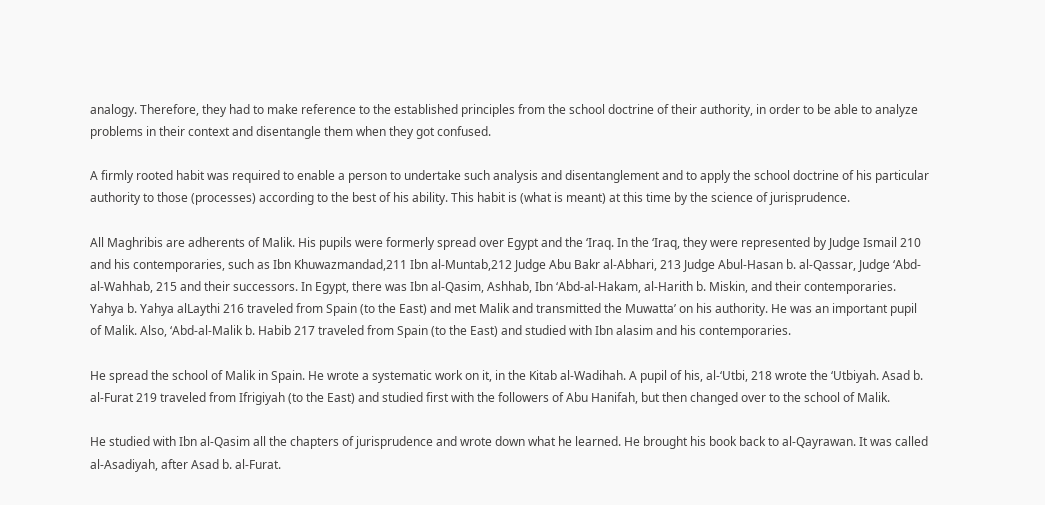analogy. Therefore, they had to make reference to the established principles from the school doctrine of their authority, in order to be able to analyze problems in their context and disentangle them when they got confused.

A firmly rooted habit was required to enable a person to undertake such analysis and disentanglement and to apply the school doctrine of his particular authority to those (processes) according to the best of his ability. This habit is (what is meant) at this time by the science of jurisprudence.

All Maghribis are adherents of Malik. His pupils were formerly spread over Egypt and the ‘Iraq. In the ‘Iraq, they were represented by Judge Ismail 210 and his contemporaries, such as Ibn Khuwazmandad,211 Ibn al-Muntab,212 Judge Abu Bakr al-Abhari, 213 Judge Abul-Hasan b. al-Qassar, Judge ‘Abd-al-Wahhab, 215 and their successors. In Egypt, there was Ibn al-Qasim, Ashhab, Ibn ‘Abd-al-Hakam, al-Harith b. Miskin, and their contemporaries. Yahya b. Yahya alLaythi 216 traveled from Spain (to the East) and met Malik and transmitted the Muwatta’ on his authority. He was an important pupil of Malik. Also, ‘Abd-al-Malik b. Habib 217 traveled from Spain (to the East) and studied with Ibn alasim and his contemporaries.

He spread the school of Malik in Spain. He wrote a systematic work on it, in the Kitab al-Wadihah. A pupil of his, al-‘Utbi, 218 wrote the ‘Utbiyah. Asad b. al-Furat 219 traveled from Ifrigiyah (to the East) and studied first with the followers of Abu Hanifah, but then changed over to the school of Malik.

He studied with Ibn al-Qasim all the chapters of jurisprudence and wrote down what he learned. He brought his book back to al-Qayrawan. It was called al-Asadiyah, after Asad b. al-Furat.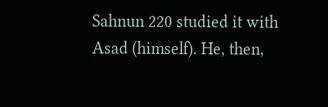Sahnun 220 studied it with Asad (himself). He, then,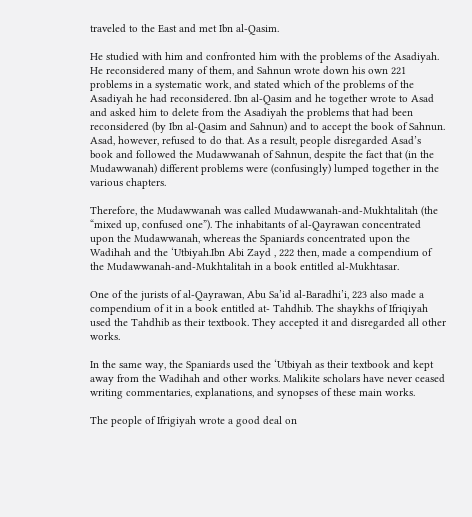traveled to the East and met Ibn al-Qasim.

He studied with him and confronted him with the problems of the Asadiyah. He reconsidered many of them, and Sahnun wrote down his own 221 problems in a systematic work, and stated which of the problems of the Asadiyah he had reconsidered. Ibn al-Qasim and he together wrote to Asad and asked him to delete from the Asadiyah the problems that had been reconsidered (by Ibn al-Qasim and Sahnun) and to accept the book of Sahnun. Asad, however, refused to do that. As a result, people disregarded Asad’s book and followed the Mudawwanah of Sahnun, despite the fact that (in the Mudawwanah) different problems were (confusingly) lumped together in the various chapters.

Therefore, the Mudawwanah was called Mudawwanah-and-Mukhtalitah (the “mixed up, confused one”). The inhabitants of al-Qayrawan concentrated upon the Mudawwanah, whereas the Spaniards concentrated upon the Wadihah and the ‘Utbiyah.Ibn Abi Zayd , 222 then, made a compendium of the Mudawwanah-and-Mukhtalitah in a book entitled al-Mukhtasar.

One of the jurists of al-Qayrawan, Abu Sa’id al-Baradhi’i, 223 also made a compendium of it in a book entitled at- Tahdhib. The shaykhs of Ifriqiyah used the Tahdhib as their textbook. They accepted it and disregarded all other works.

In the same way, the Spaniards used the ‘Utbiyah as their textbook and kept away from the Wadihah and other works. Malikite scholars have never ceased writing commentaries, explanations, and synopses of these main works.

The people of Ifrigiyah wrote a good deal on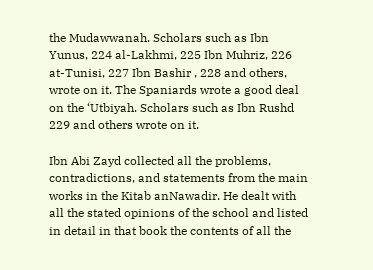the Mudawwanah. Scholars such as Ibn Yunus, 224 al-Lakhmi, 225 Ibn Muhriz, 226 at-Tunisi, 227 Ibn Bashir , 228 and others, wrote on it. The Spaniards wrote a good deal on the ‘Utbiyah. Scholars such as Ibn Rushd 229 and others wrote on it.

Ibn Abi Zayd collected all the problems, contradictions, and statements from the main works in the Kitab anNawadir. He dealt with all the stated opinions of the school and listed in detail in that book the contents of all the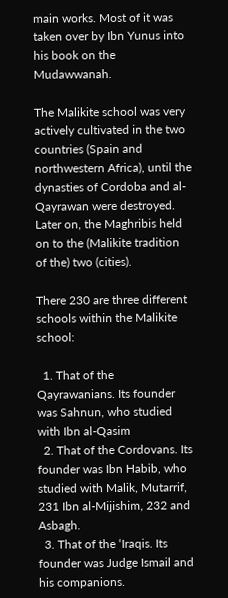main works. Most of it was taken over by Ibn Yunus into his book on the Mudawwanah.

The Malikite school was very actively cultivated in the two countries (Spain and northwestern Africa), until the dynasties of Cordoba and al-Qayrawan were destroyed. Later on, the Maghribis held on to the (Malikite tradition of the) two (cities).

There 230 are three different schools within the Malikite school:

  1. That of the Qayrawanians. Its founder was Sahnun, who studied with Ibn al-Qasim
  2. That of the Cordovans. Its founder was Ibn Habib, who studied with Malik, Mutarrif, 231 Ibn al-Mijishim, 232 and Asbagh.
  3. That of the ‘Iraqis. Its founder was Judge Ismail and his companions.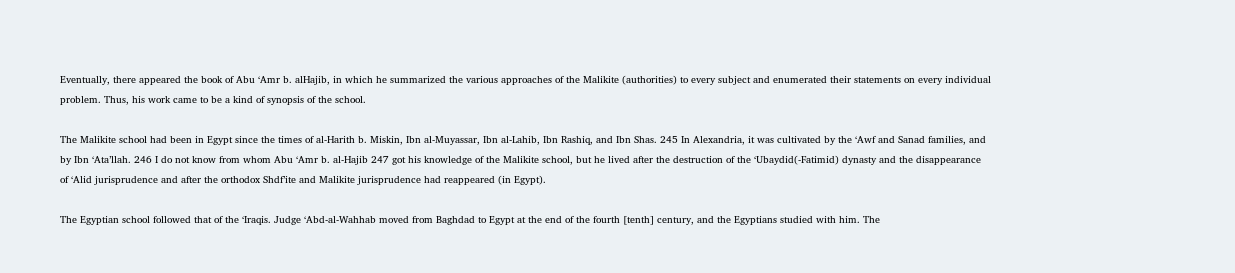Eventually, there appeared the book of Abu ‘Amr b. alHajib, in which he summarized the various approaches of the Malikite (authorities) to every subject and enumerated their statements on every individual problem. Thus, his work came to be a kind of synopsis of the school.

The Malikite school had been in Egypt since the times of al-Harith b. Miskin, Ibn al-Muyassar, Ibn al-Lahib, Ibn Rashiq, and Ibn Shas. 245 In Alexandria, it was cultivated by the ‘Awf and Sanad families, and by Ibn ‘Ata’llah. 246 I do not know from whom Abu ‘Amr b. al-Hajib 247 got his knowledge of the Malikite school, but he lived after the destruction of the ‘Ubaydid(-Fatimid) dynasty and the disappearance of ‘Alid jurisprudence and after the orthodox Shdf’ite and Malikite jurisprudence had reappeared (in Egypt).

The Egyptian school followed that of the ‘Iraqis. Judge ‘Abd-al-Wahhab moved from Baghdad to Egypt at the end of the fourth [tenth] century, and the Egyptians studied with him. The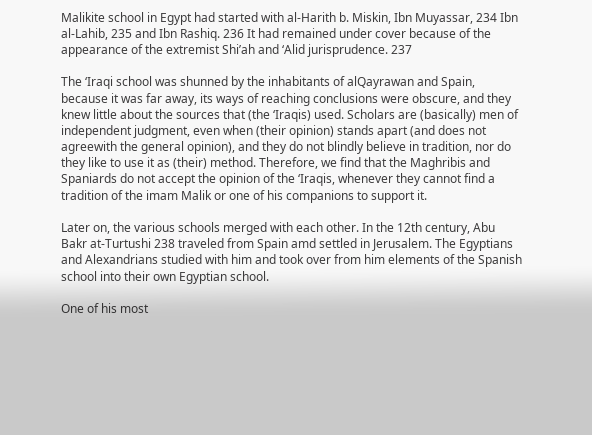Malikite school in Egypt had started with al-Harith b. Miskin, Ibn Muyassar, 234 Ibn al-Lahib, 235 and Ibn Rashiq. 236 It had remained under cover because of the appearance of the extremist Shi’ah and ‘Alid jurisprudence. 237

The ‘Iraqi school was shunned by the inhabitants of alQayrawan and Spain, because it was far away, its ways of reaching conclusions were obscure, and they knew little about the sources that (the ‘Iraqis) used. Scholars are (basically) men of independent judgment, even when (their opinion) stands apart (and does not agreewith the general opinion), and they do not blindly believe in tradition, nor do they like to use it as (their) method. Therefore, we find that the Maghribis and Spaniards do not accept the opinion of the ‘Iraqis, whenever they cannot find a tradition of the imam Malik or one of his companions to support it.

Later on, the various schools merged with each other. In the 12th century, Abu Bakr at-Turtushi 238 traveled from Spain amd settled in Jerusalem. The Egyptians and Alexandrians studied with him and took over from him elements of the Spanish school into their own Egyptian school.

One of his most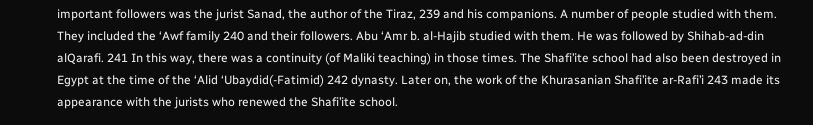important followers was the jurist Sanad, the author of the Tiraz, 239 and his companions. A number of people studied with them. They included the ‘Awf family 240 and their followers. Abu ‘Amr b. al-Hajib studied with them. He was followed by Shihab-ad-din alQarafi. 241 In this way, there was a continuity (of Maliki teaching) in those times. The Shafi’ite school had also been destroyed in Egypt at the time of the ‘Alid ‘Ubaydid(-Fatimid) 242 dynasty. Later on, the work of the Khurasanian Shafi’ite ar-Rafi’i 243 made its appearance with the jurists who renewed the Shafi’ite school.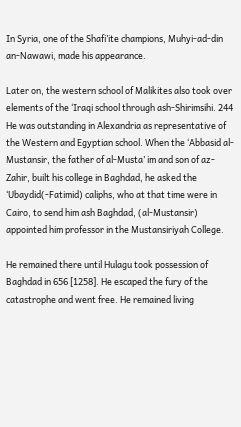In Syria, one of the Shafi’ite champions, Muhyi-ad-din an-Nawawi, made his appearance.

Later on, the western school of Malikites also took over elements of the ‘Iraqi school through ash-Shirimsihi. 244 He was outstanding in Alexandria as representative of the Western and Egyptian school. When the ‘Abbasid al-Mustansir, the father of al-Musta’ im and son of az-Zahir, built his college in Baghdad, he asked the ‘Ubaydid(-Fatimid) caliphs, who at that time were in Cairo, to send him ash Baghdad, (al-Mustansir) appointed him professor in the Mustansiriyah College.

He remained there until Hulagu took possession of Baghdad in 656 [1258]. He escaped the fury of the catastrophe and went free. He remained living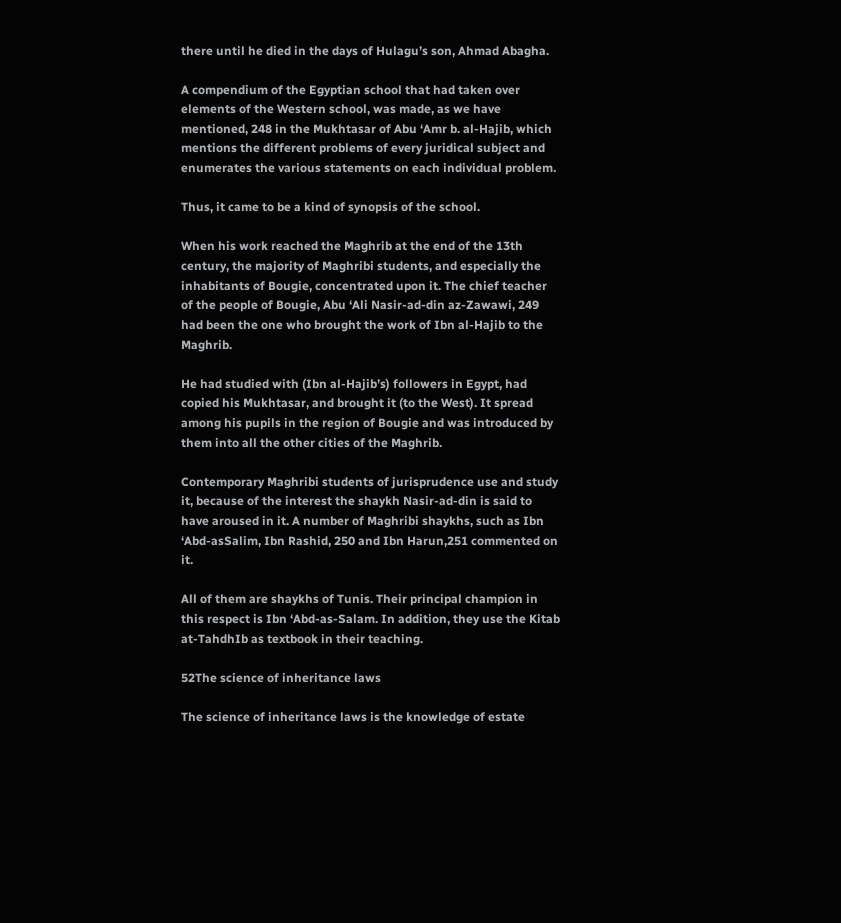there until he died in the days of Hulagu’s son, Ahmad Abagha.

A compendium of the Egyptian school that had taken over elements of the Western school, was made, as we have mentioned, 248 in the Mukhtasar of Abu ‘Amr b. al-Hajib, which mentions the different problems of every juridical subject and enumerates the various statements on each individual problem.

Thus, it came to be a kind of synopsis of the school.

When his work reached the Maghrib at the end of the 13th century, the majority of Maghribi students, and especially the inhabitants of Bougie, concentrated upon it. The chief teacher of the people of Bougie, Abu ‘Ali Nasir-ad-din az-Zawawi, 249 had been the one who brought the work of Ibn al-Hajib to the Maghrib.

He had studied with (Ibn al-Hajib’s) followers in Egypt, had copied his Mukhtasar, and brought it (to the West). It spread among his pupils in the region of Bougie and was introduced by them into all the other cities of the Maghrib.

Contemporary Maghribi students of jurisprudence use and study it, because of the interest the shaykh Nasir-ad-din is said to have aroused in it. A number of Maghribi shaykhs, such as Ibn ‘Abd-asSalim, Ibn Rashid, 250 and Ibn Harun,251 commented on it.

All of them are shaykhs of Tunis. Their principal champion in this respect is Ibn ‘Abd-as-Salam. In addition, they use the Kitab at-TahdhIb as textbook in their teaching.

52The science of inheritance laws

The science of inheritance laws is the knowledge of estate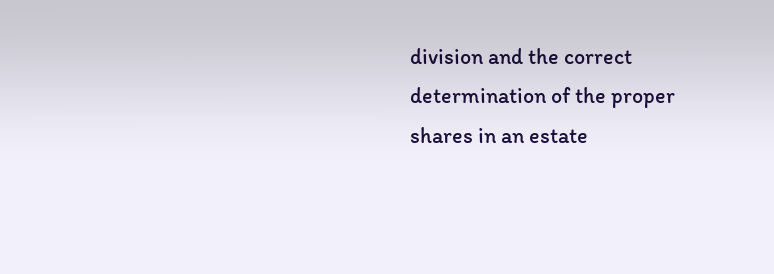division and the correct determination of the proper shares in an estate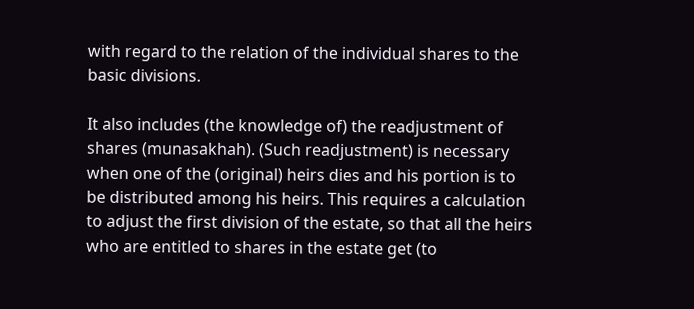with regard to the relation of the individual shares to the basic divisions.

It also includes (the knowledge of) the readjustment of shares (munasakhah). (Such readjustment) is necessary when one of the (original) heirs dies and his portion is to be distributed among his heirs. This requires a calculation to adjust the first division of the estate, so that all the heirs who are entitled to shares in the estate get (to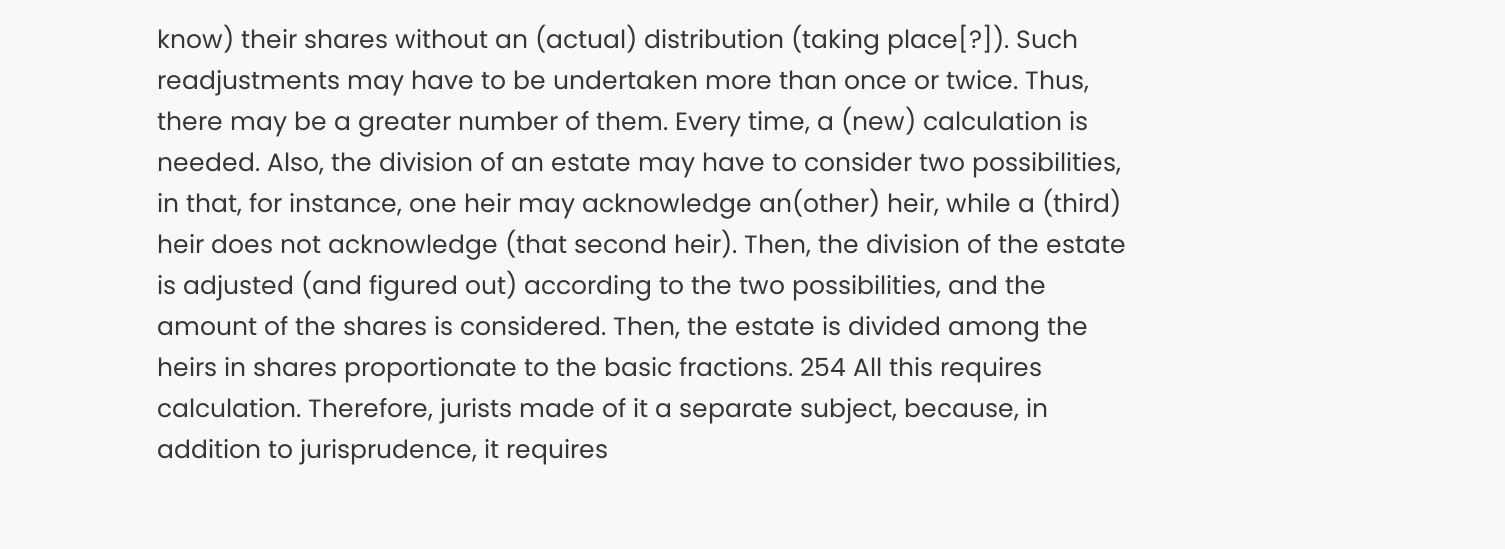know) their shares without an (actual) distribution (taking place[?]). Such readjustments may have to be undertaken more than once or twice. Thus, there may be a greater number of them. Every time, a (new) calculation is needed. Also, the division of an estate may have to consider two possibilities, in that, for instance, one heir may acknowledge an(other) heir, while a (third) heir does not acknowledge (that second heir). Then, the division of the estate is adjusted (and figured out) according to the two possibilities, and the amount of the shares is considered. Then, the estate is divided among the heirs in shares proportionate to the basic fractions. 254 All this requires calculation. Therefore, jurists made of it a separate subject, because, in addition to jurisprudence, it requires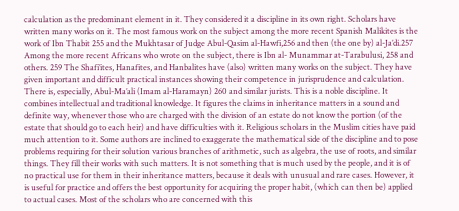calculation as the predominant element in it. They considered it a discipline in its own right. Scholars have written many works on it. The most famous work on the subject among the more recent Spanish Malikites is the work of Ibn Thabit 255 and the Mukhtasar of Judge Abul-Qasim al-Hawfi,256 and then (the one by) al-Ja’di.257 Among the more recent Africans who wrote on the subject, there is Ibn al- Munammar at-Tarabulusi, 258 and others. 259 The Shafi’ites, Hanafites, and Hanbalites have (also) written many works on the subject. They have given important and difficult practical instances showing their competence in jurisprudence and calculation. There is, especially, Abul-Ma’ali (Imam al-Haramayn) 260 and similar jurists. This is a noble discipline. It combines intellectual and traditional knowledge. It figures the claims in inheritance matters in a sound and definite way, whenever those who are charged with the division of an estate do not know the portion (of the estate that should go to each heir) and have difficulties with it. Religious scholars in the Muslim cities have paid much attention to it. Some authors are inclined to exaggerate the mathematical side of the discipline and to pose problems requiring for their solution various branches of arithmetic, such as algebra, the use of roots, and similar things. They fill their works with such matters. It is not something that is much used by the people, and it is of no practical use for them in their inheritance matters, because it deals with unusual and rare cases. However, it is useful for practice and offers the best opportunity for acquiring the proper habit, (which can then be) applied to actual cases. Most of the scholars who are concerned with this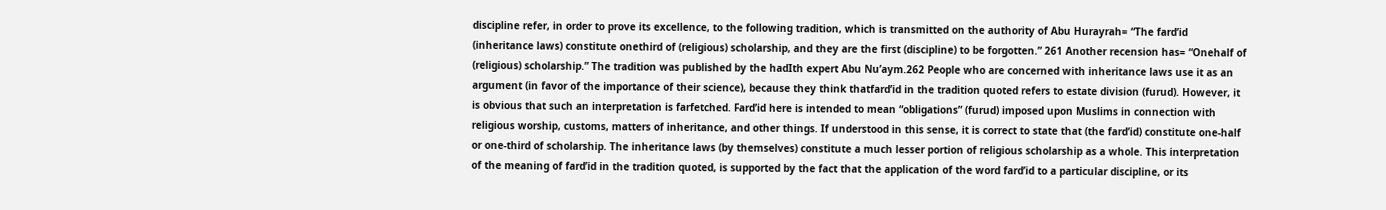discipline refer, in order to prove its excellence, to the following tradition, which is transmitted on the authority of Abu Hurayrah= “The fard’id (inheritance laws) constitute onethird of (religious) scholarship, and they are the first (discipline) to be forgotten.” 261 Another recension has= “Onehalf of (religious) scholarship.” The tradition was published by the hadIth expert Abu Nu’aym.262 People who are concerned with inheritance laws use it as an argument (in favor of the importance of their science), because they think thatfard’id in the tradition quoted refers to estate division (furud). However, it is obvious that such an interpretation is farfetched. Fard’id here is intended to mean “obligations” (furud) imposed upon Muslims in connection with religious worship, customs, matters of inheritance, and other things. If understood in this sense, it is correct to state that (the fard’id) constitute one-half or one-third of scholarship. The inheritance laws (by themselves) constitute a much lesser portion of religious scholarship as a whole. This interpretation of the meaning of fard’id in the tradition quoted, is supported by the fact that the application of the word fard’id to a particular discipline, or its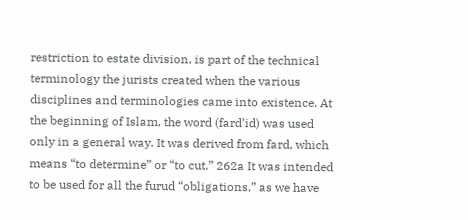restriction to estate division, is part of the technical terminology the jurists created when the various disciplines and terminologies came into existence. At the beginning of Islam, the word (fard’id) was used only in a general way. It was derived from fard, which means “to determine” or “to cut.” 262a It was intended to be used for all the furud “obligations,” as we have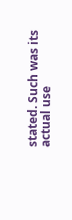stated. Such was its actual use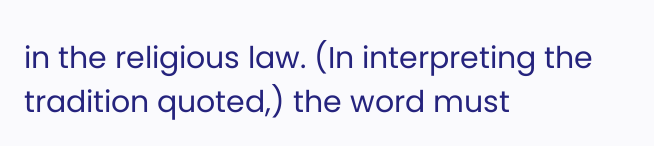in the religious law. (In interpreting the tradition quoted,) the word must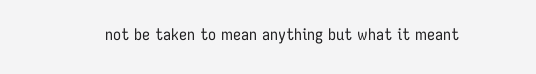not be taken to mean anything but what it meant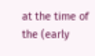at the time of the (early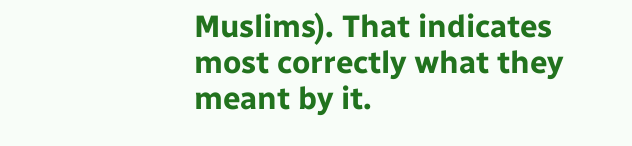Muslims). That indicates most correctly what they meant by it.